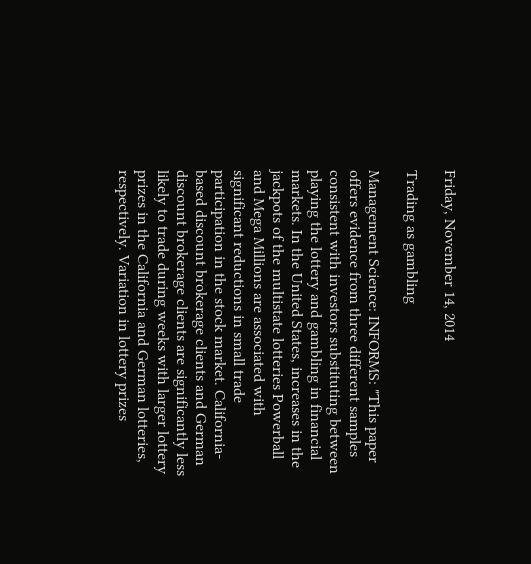Friday, November 14, 2014

Trading as gambling

Management Science: INFORMS: "This paper offers evidence from three different samples consistent with investors substituting between playing the lottery and gambling in financial markets. In the United States, increases in the jackpots of the multistate lotteries Powerball and Mega Millions are associated with significant reductions in small trade participation in the stock market. California-based discount brokerage clients and German discount brokerage clients are significantly less likely to trade during weeks with larger lottery prizes in the California and German lotteries, respectively. Variation in lottery prizes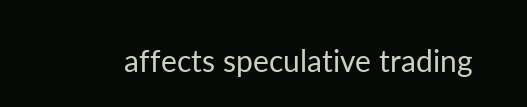affects speculative trading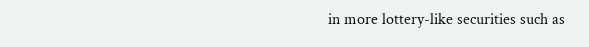in more lottery-like securities such as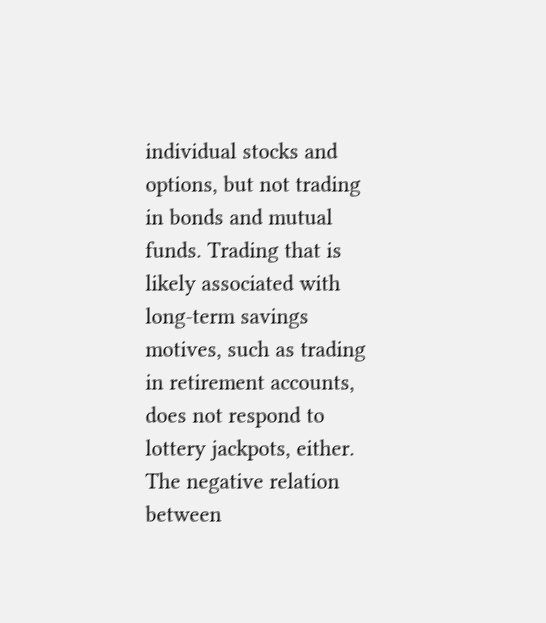individual stocks and options, but not trading in bonds and mutual funds. Trading that is likely associated with long-term savings motives, such as trading in retirement accounts, does not respond to lottery jackpots, either. The negative relation between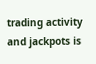trading activity and jackpots is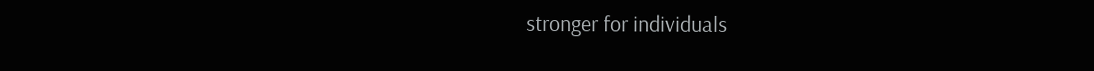stronger for individuals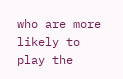who are more likely to play the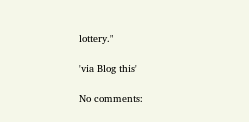lottery."

'via Blog this'

No comments: